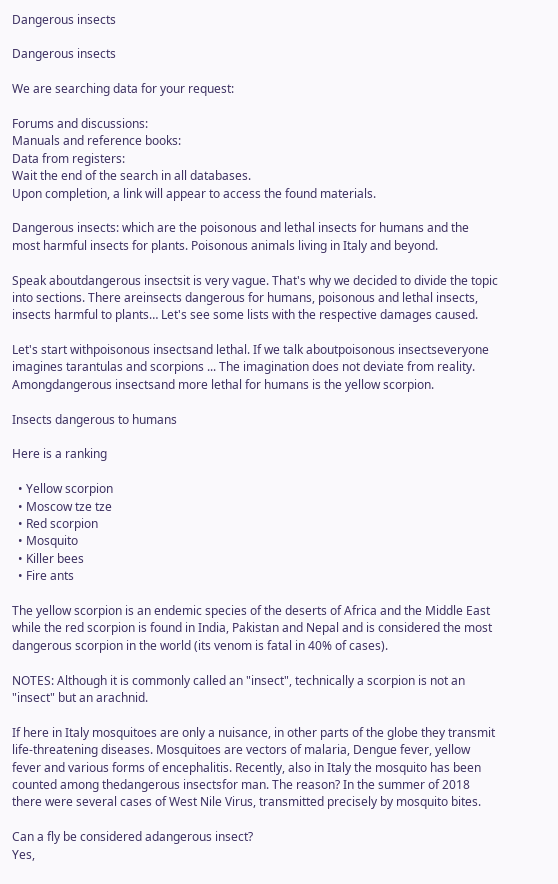Dangerous insects

Dangerous insects

We are searching data for your request:

Forums and discussions:
Manuals and reference books:
Data from registers:
Wait the end of the search in all databases.
Upon completion, a link will appear to access the found materials.

Dangerous insects: which are the poisonous and lethal insects for humans and the most harmful insects for plants. Poisonous animals living in Italy and beyond.

Speak aboutdangerous insectsit is very vague. That's why we decided to divide the topic into sections. There areinsects dangerous for humans, poisonous and lethal insects, insects harmful to plants… Let's see some lists with the respective damages caused.

Let's start withpoisonous insectsand lethal. If we talk aboutpoisonous insectseveryone imagines tarantulas and scorpions ... The imagination does not deviate from reality. Amongdangerous insectsand more lethal for humans is the yellow scorpion.

Insects dangerous to humans

Here is a ranking

  • Yellow scorpion
  • Moscow tze tze
  • Red scorpion
  • Mosquito
  • Killer bees
  • Fire ants

The yellow scorpion is an endemic species of the deserts of Africa and the Middle East while the red scorpion is found in India, Pakistan and Nepal and is considered the most dangerous scorpion in the world (its venom is fatal in 40% of cases).

NOTES: Although it is commonly called an "insect", technically a scorpion is not an "insect" but an arachnid.

If here in Italy mosquitoes are only a nuisance, in other parts of the globe they transmit life-threatening diseases. Mosquitoes are vectors of malaria, Dengue fever, yellow fever and various forms of encephalitis. Recently, also in Italy the mosquito has been counted among thedangerous insectsfor man. The reason? In the summer of 2018 there were several cases of West Nile Virus, transmitted precisely by mosquito bites.

Can a fly be considered adangerous insect?
Yes,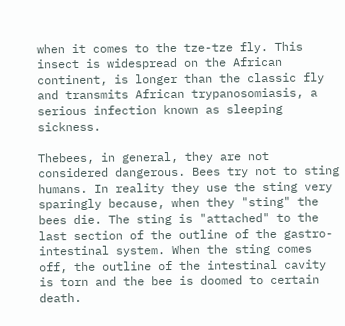when it comes to the tze-tze fly. This insect is widespread on the African continent, is longer than the classic fly and transmits African trypanosomiasis, a serious infection known as sleeping sickness.

Thebees, in general, they are not considered dangerous. Bees try not to sting humans. In reality they use the sting very sparingly because, when they "sting" the bees die. The sting is "attached" to the last section of the outline of the gastro-intestinal system. When the sting comes off, the outline of the intestinal cavity is torn and the bee is doomed to certain death.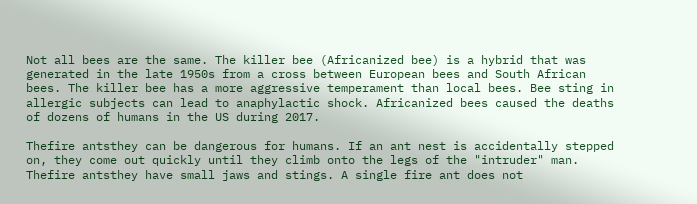Not all bees are the same. The killer bee (Africanized bee) is a hybrid that was generated in the late 1950s from a cross between European bees and South African bees. The killer bee has a more aggressive temperament than local bees. Bee sting in allergic subjects can lead to anaphylactic shock. Africanized bees caused the deaths of dozens of humans in the US during 2017.

Thefire antsthey can be dangerous for humans. If an ant nest is accidentally stepped on, they come out quickly until they climb onto the legs of the "intruder" man. Thefire antsthey have small jaws and stings. A single fire ant does not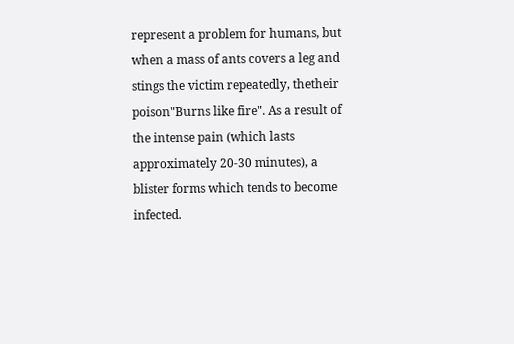represent a problem for humans, but when a mass of ants covers a leg and stings the victim repeatedly, thetheir poison"Burns like fire". As a result of the intense pain (which lasts approximately 20-30 minutes), a blister forms which tends to become infected.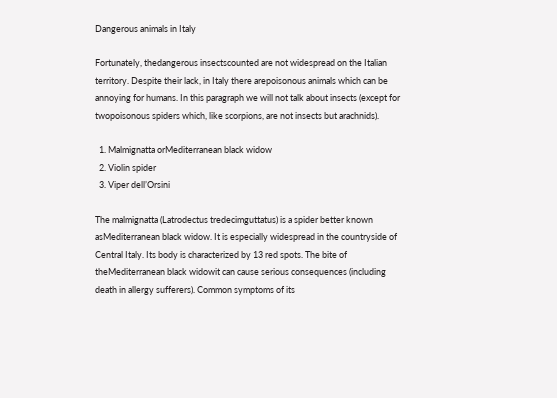Dangerous animals in Italy

Fortunately, thedangerous insectscounted are not widespread on the Italian territory. Despite their lack, in Italy there arepoisonous animals which can be annoying for humans. In this paragraph we will not talk about insects (except for twopoisonous spiders which, like scorpions, are not insects but arachnids).

  1. Malmignatta orMediterranean black widow
  2. Violin spider
  3. Viper dell’Orsini

The malmignatta (Latrodectus tredecimguttatus) is a spider better known asMediterranean black widow. It is especially widespread in the countryside of Central Italy. Its body is characterized by 13 red spots. The bite of theMediterranean black widowit can cause serious consequences (including death in allergy sufferers). Common symptoms of its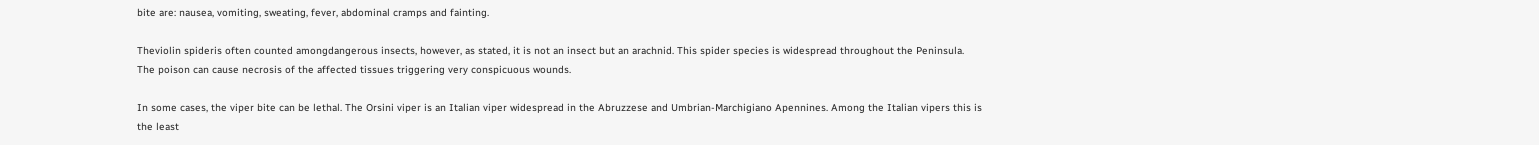bite are: nausea, vomiting, sweating, fever, abdominal cramps and fainting.

Theviolin spideris often counted amongdangerous insects, however, as stated, it is not an insect but an arachnid. This spider species is widespread throughout the Peninsula. The poison can cause necrosis of the affected tissues triggering very conspicuous wounds.

In some cases, the viper bite can be lethal. The Orsini viper is an Italian viper widespread in the Abruzzese and Umbrian-Marchigiano Apennines. Among the Italian vipers this is the least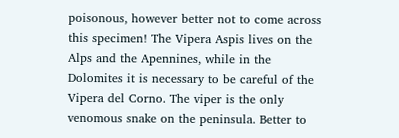poisonous, however better not to come across this specimen! The Vipera Aspis lives on the Alps and the Apennines, while in the Dolomites it is necessary to be careful of the Vipera del Corno. The viper is the only venomous snake on the peninsula. Better to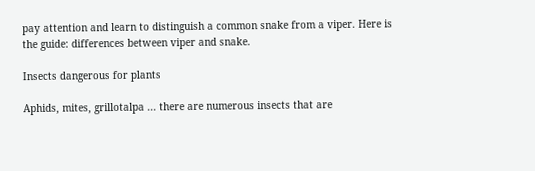pay attention and learn to distinguish a common snake from a viper. Here is the guide: differences between viper and snake.

Insects dangerous for plants

Aphids, mites, grillotalpa ... there are numerous insects that are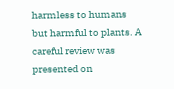harmless to humans but harmful to plants. A careful review was presented on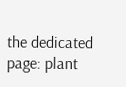the dedicated page: plant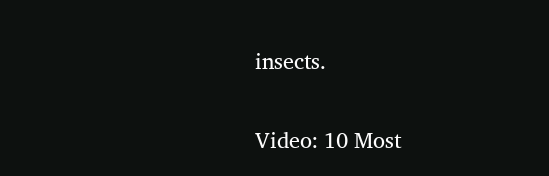insects.

Video: 10 Most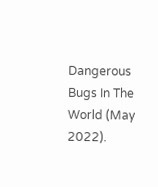Dangerous Bugs In The World (May 2022).